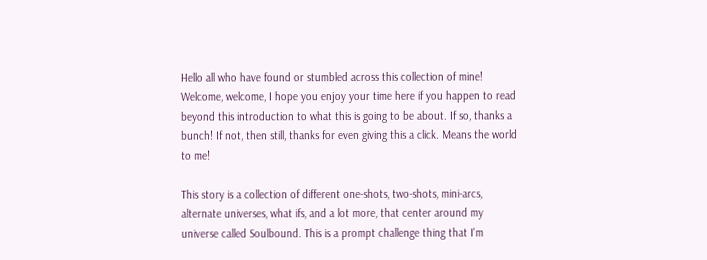Hello all who have found or stumbled across this collection of mine! Welcome, welcome, I hope you enjoy your time here if you happen to read beyond this introduction to what this is going to be about. If so, thanks a bunch! If not, then still, thanks for even giving this a click. Means the world to me!

This story is a collection of different one-shots, two-shots, mini-arcs, alternate universes, what ifs, and a lot more, that center around my universe called Soulbound. This is a prompt challenge thing that I'm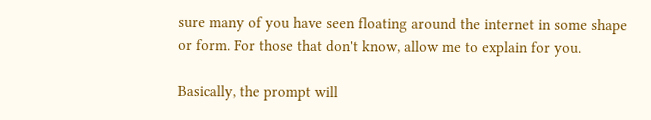sure many of you have seen floating around the internet in some shape or form. For those that don't know, allow me to explain for you.

Basically, the prompt will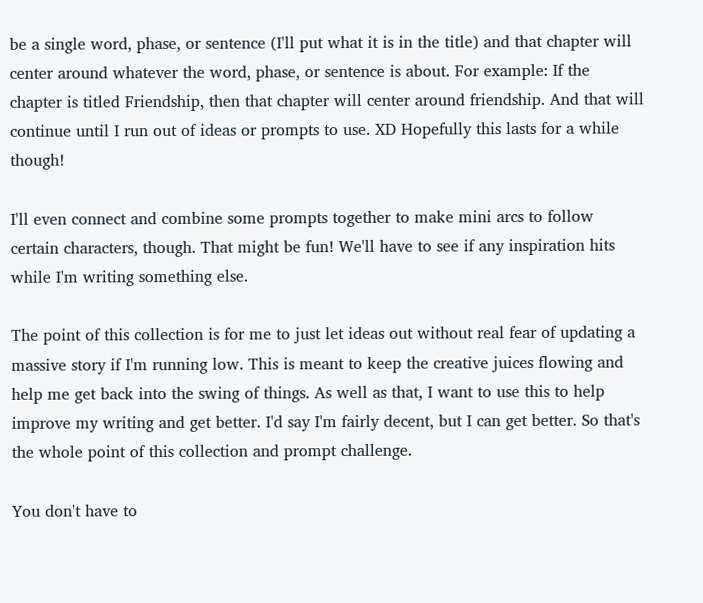be a single word, phase, or sentence (I'll put what it is in the title) and that chapter will center around whatever the word, phase, or sentence is about. For example: If the chapter is titled Friendship, then that chapter will center around friendship. And that will continue until I run out of ideas or prompts to use. XD Hopefully this lasts for a while though!

I'll even connect and combine some prompts together to make mini arcs to follow certain characters, though. That might be fun! We'll have to see if any inspiration hits while I'm writing something else.

The point of this collection is for me to just let ideas out without real fear of updating a massive story if I'm running low. This is meant to keep the creative juices flowing and help me get back into the swing of things. As well as that, I want to use this to help improve my writing and get better. I'd say I'm fairly decent, but I can get better. So that's the whole point of this collection and prompt challenge.

You don't have to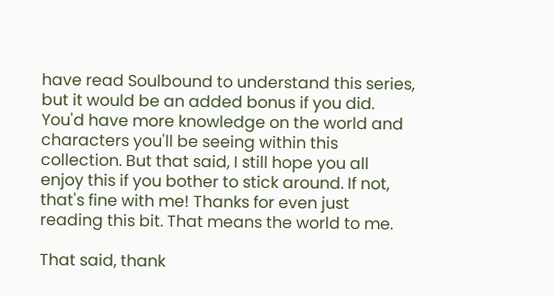have read Soulbound to understand this series, but it would be an added bonus if you did. You'd have more knowledge on the world and characters you'll be seeing within this collection. But that said, I still hope you all enjoy this if you bother to stick around. If not, that's fine with me! Thanks for even just reading this bit. That means the world to me.

That said, thank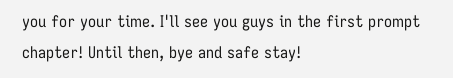you for your time. I'll see you guys in the first prompt chapter! Until then, bye and safe stay!